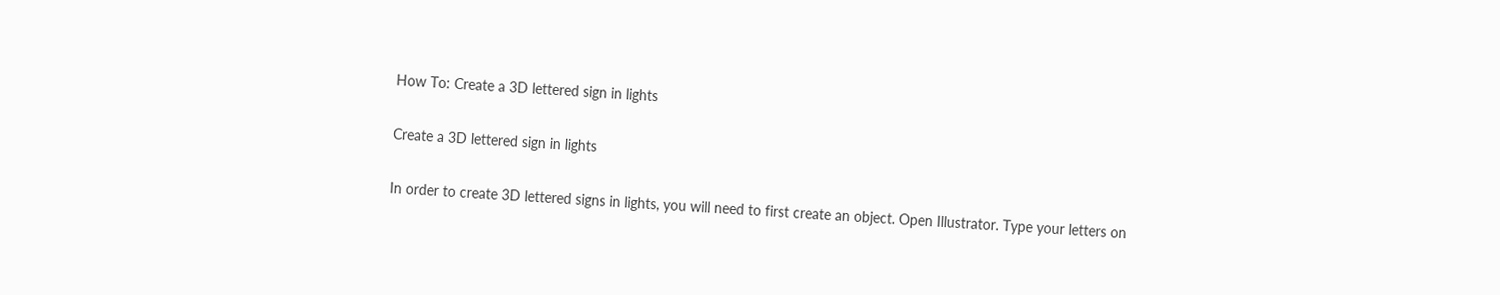How To: Create a 3D lettered sign in lights

Create a 3D lettered sign in lights

In order to create 3D lettered signs in lights, you will need to first create an object. Open Illustrator. Type your letters on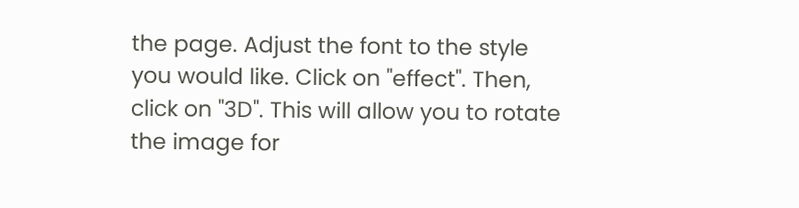the page. Adjust the font to the style you would like. Click on "effect". Then, click on "3D". This will allow you to rotate the image for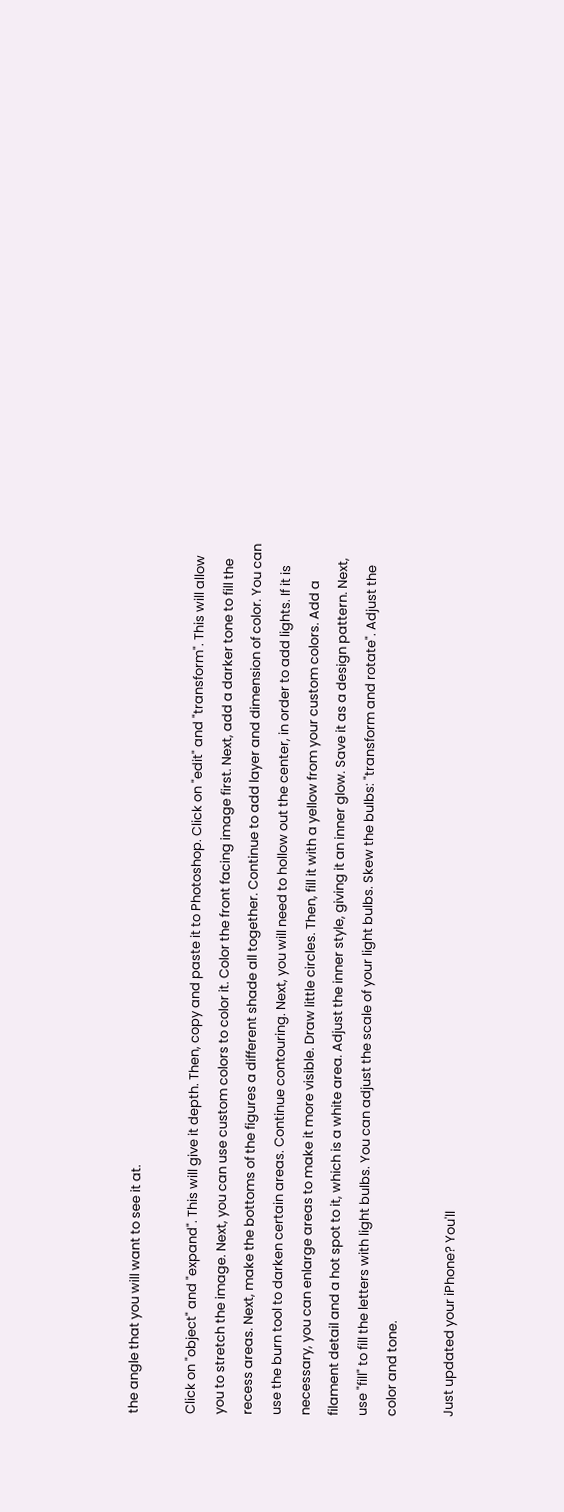the angle that you will want to see it at.

Click on "object" and "expand". This will give it depth. Then, copy and paste it to Photoshop. Click on "edit" and "transform". This will allow you to stretch the image. Next, you can use custom colors to color it. Color the front facing image first. Next, add a darker tone to fill the recess areas. Next, make the bottoms of the figures a different shade all together. Continue to add layer and dimension of color. You can use the burn tool to darken certain areas. Continue contouring. Next, you will need to hollow out the center, in order to add lights. If it is necessary, you can enlarge areas to make it more visible. Draw little circles. Then, fill it with a yellow from your custom colors. Add a filament detail and a hot spot to it, which is a white area. Adjust the inner style, giving it an inner glow. Save it as a design pattern. Next, use "fill" to fill the letters with light bulbs. You can adjust the scale of your light bulbs. Skew the bulbs: "transform and rotate". Adjust the color and tone.

Just updated your iPhone? You'll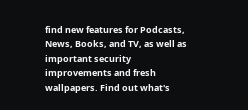find new features for Podcasts, News, Books, and TV, as well as important security improvements and fresh wallpapers. Find out what's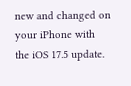new and changed on your iPhone with the iOS 17.5 update.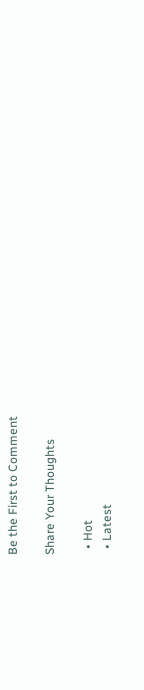Be the First to Comment

Share Your Thoughts

  • Hot
  • Latest